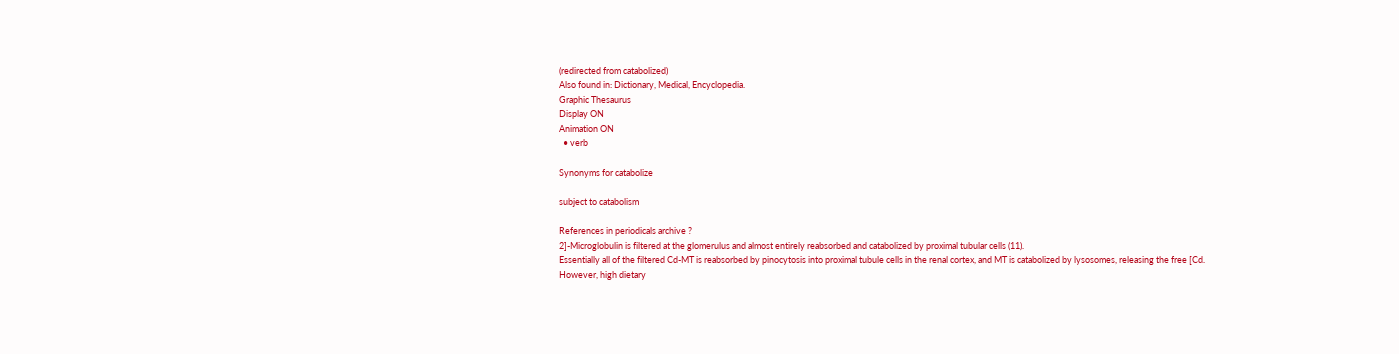(redirected from catabolized)
Also found in: Dictionary, Medical, Encyclopedia.
Graphic Thesaurus
Display ON
Animation ON
  • verb

Synonyms for catabolize

subject to catabolism

References in periodicals archive ?
2]-Microglobulin is filtered at the glomerulus and almost entirely reabsorbed and catabolized by proximal tubular cells (11).
Essentially all of the filtered Cd-MT is reabsorbed by pinocytosis into proximal tubule cells in the renal cortex, and MT is catabolized by lysosomes, releasing the free [Cd.
However, high dietary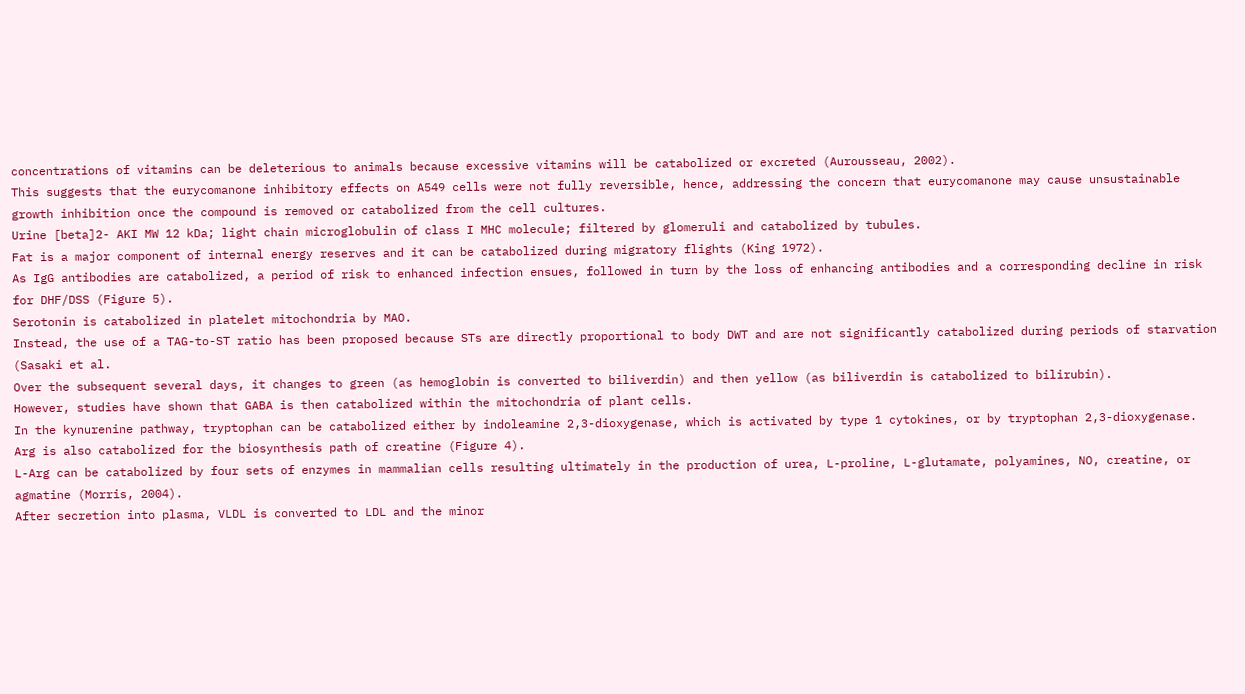concentrations of vitamins can be deleterious to animals because excessive vitamins will be catabolized or excreted (Aurousseau, 2002).
This suggests that the eurycomanone inhibitory effects on A549 cells were not fully reversible, hence, addressing the concern that eurycomanone may cause unsustainable growth inhibition once the compound is removed or catabolized from the cell cultures.
Urine [beta]2- AKI MW 12 kDa; light chain microglobulin of class I MHC molecule; filtered by glomeruli and catabolized by tubules.
Fat is a major component of internal energy reserves and it can be catabolized during migratory flights (King 1972).
As IgG antibodies are catabolized, a period of risk to enhanced infection ensues, followed in turn by the loss of enhancing antibodies and a corresponding decline in risk for DHF/DSS (Figure 5).
Serotonin is catabolized in platelet mitochondria by MAO.
Instead, the use of a TAG-to-ST ratio has been proposed because STs are directly proportional to body DWT and are not significantly catabolized during periods of starvation (Sasaki et al.
Over the subsequent several days, it changes to green (as hemoglobin is converted to biliverdin) and then yellow (as biliverdin is catabolized to bilirubin).
However, studies have shown that GABA is then catabolized within the mitochondria of plant cells.
In the kynurenine pathway, tryptophan can be catabolized either by indoleamine 2,3-dioxygenase, which is activated by type 1 cytokines, or by tryptophan 2,3-dioxygenase.
Arg is also catabolized for the biosynthesis path of creatine (Figure 4).
L-Arg can be catabolized by four sets of enzymes in mammalian cells resulting ultimately in the production of urea, L-proline, L-glutamate, polyamines, NO, creatine, or agmatine (Morris, 2004).
After secretion into plasma, VLDL is converted to LDL and the minor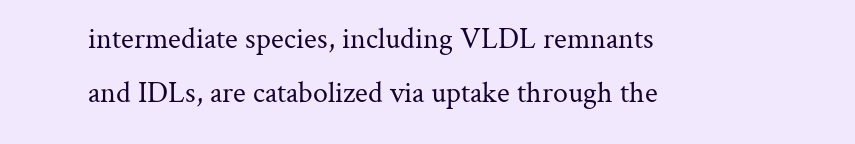intermediate species, including VLDL remnants and IDLs, are catabolized via uptake through the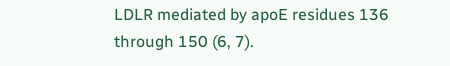LDLR mediated by apoE residues 136 through 150 (6, 7).